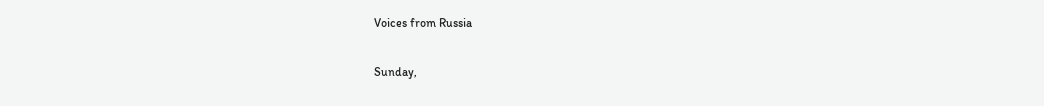Voices from Russia

Sunday,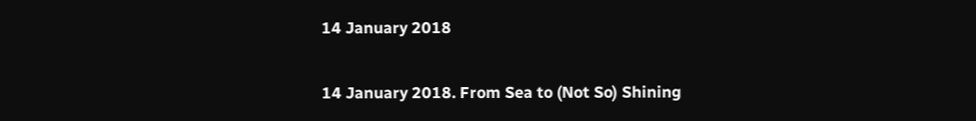14 January 2018

14 January 2018. From Sea to (Not So) Shining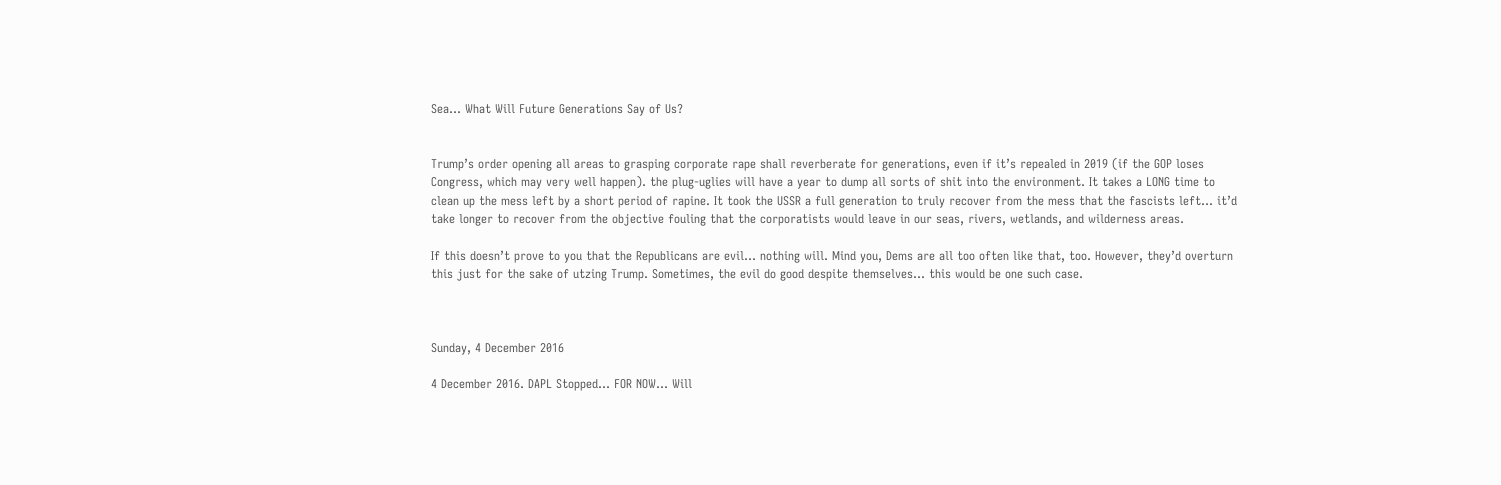Sea… What Will Future Generations Say of Us?


Trump’s order opening all areas to grasping corporate rape shall reverberate for generations, even if it’s repealed in 2019 (if the GOP loses Congress, which may very well happen). the plug-uglies will have a year to dump all sorts of shit into the environment. It takes a LONG time to clean up the mess left by a short period of rapine. It took the USSR a full generation to truly recover from the mess that the fascists left… it’d take longer to recover from the objective fouling that the corporatists would leave in our seas, rivers, wetlands, and wilderness areas.

If this doesn’t prove to you that the Republicans are evil… nothing will. Mind you, Dems are all too often like that, too. However, they’d overturn this just for the sake of utzing Trump. Sometimes, the evil do good despite themselves… this would be one such case.



Sunday, 4 December 2016

4 December 2016. DAPL Stopped… FOR NOW… Will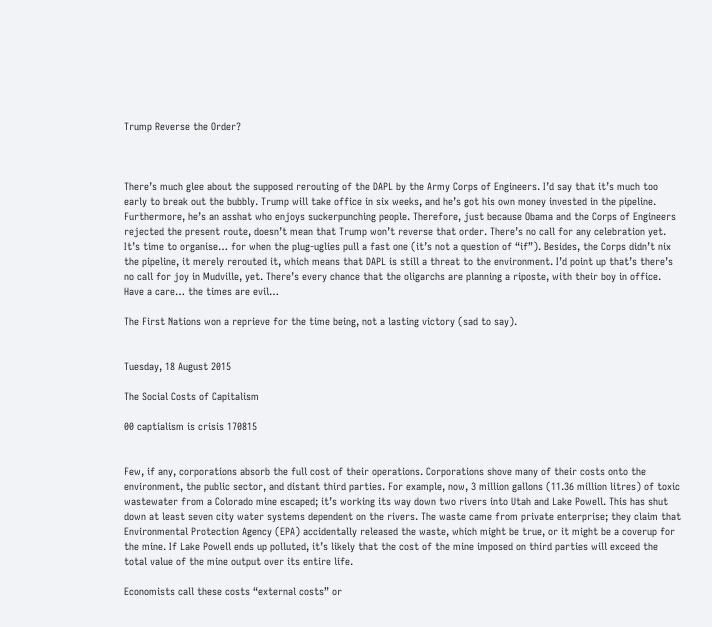Trump Reverse the Order?



There’s much glee about the supposed rerouting of the DAPL by the Army Corps of Engineers. I’d say that it’s much too early to break out the bubbly. Trump will take office in six weeks, and he’s got his own money invested in the pipeline. Furthermore, he’s an asshat who enjoys suckerpunching people. Therefore, just because Obama and the Corps of Engineers rejected the present route, doesn’t mean that Trump won’t reverse that order. There’s no call for any celebration yet. It’s time to organise… for when the plug-uglies pull a fast one (it’s not a question of “if”). Besides, the Corps didn’t nix the pipeline, it merely rerouted it, which means that DAPL is still a threat to the environment. I’d point up that’s there’s no call for joy in Mudville, yet. There’s every chance that the oligarchs are planning a riposte, with their boy in office. Have a care… the times are evil…

The First Nations won a reprieve for the time being, not a lasting victory (sad to say).


Tuesday, 18 August 2015

The Social Costs of Capitalism

00 captialism is crisis 170815


Few, if any, corporations absorb the full cost of their operations. Corporations shove many of their costs onto the environment, the public sector, and distant third parties. For example, now, 3 million gallons (11.36 million litres) of toxic wastewater from a Colorado mine escaped; it’s working its way down two rivers into Utah and Lake Powell. This has shut down at least seven city water systems dependent on the rivers. The waste came from private enterprise; they claim that Environmental Protection Agency (EPA) accidentally released the waste, which might be true, or it might be a coverup for the mine. If Lake Powell ends up polluted, it’s likely that the cost of the mine imposed on third parties will exceed the total value of the mine output over its entire life.

Economists call these costs “external costs” or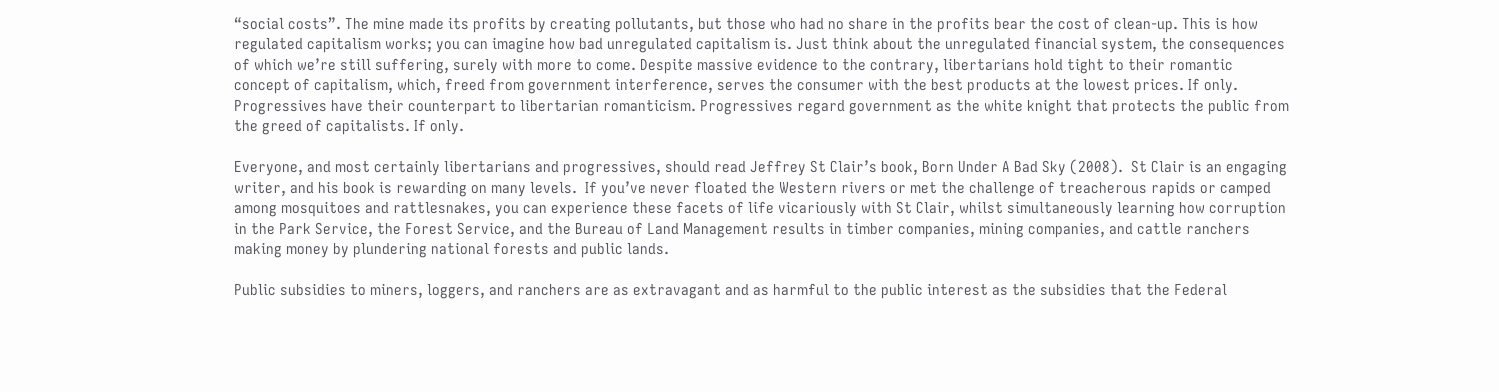“social costs”. The mine made its profits by creating pollutants, but those who had no share in the profits bear the cost of clean-up. This is how regulated capitalism works; you can imagine how bad unregulated capitalism is. Just think about the unregulated financial system, the consequences of which we’re still suffering, surely with more to come. Despite massive evidence to the contrary, libertarians hold tight to their romantic concept of capitalism, which, freed from government interference, serves the consumer with the best products at the lowest prices. If only. Progressives have their counterpart to libertarian romanticism. Progressives regard government as the white knight that protects the public from the greed of capitalists. If only.

Everyone, and most certainly libertarians and progressives, should read Jeffrey St Clair’s book, Born Under A Bad Sky (2008).  St Clair is an engaging writer, and his book is rewarding on many levels.  If you’ve never floated the Western rivers or met the challenge of treacherous rapids or camped among mosquitoes and rattlesnakes, you can experience these facets of life vicariously with St Clair, whilst simultaneously learning how corruption in the Park Service, the Forest Service, and the Bureau of Land Management results in timber companies, mining companies, and cattle ranchers making money by plundering national forests and public lands.

Public subsidies to miners, loggers, and ranchers are as extravagant and as harmful to the public interest as the subsidies that the Federal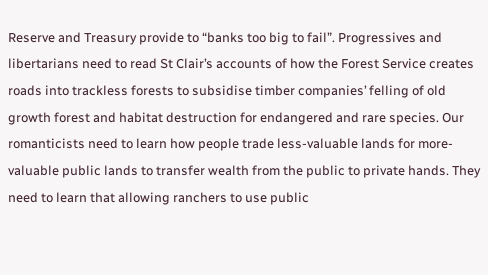Reserve and Treasury provide to “banks too big to fail”. Progressives and libertarians need to read St Clair’s accounts of how the Forest Service creates roads into trackless forests to subsidise timber companies’ felling of old growth forest and habitat destruction for endangered and rare species. Our romanticists need to learn how people trade less-valuable lands for more-valuable public lands to transfer wealth from the public to private hands. They need to learn that allowing ranchers to use public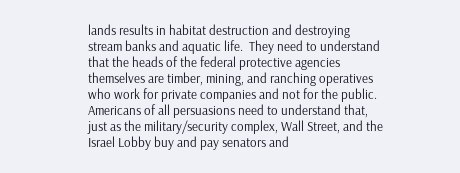lands results in habitat destruction and destroying stream banks and aquatic life.  They need to understand that the heads of the federal protective agencies themselves are timber, mining, and ranching operatives who work for private companies and not for the public. Americans of all persuasions need to understand that, just as the military/security complex, Wall Street, and the Israel Lobby buy and pay senators and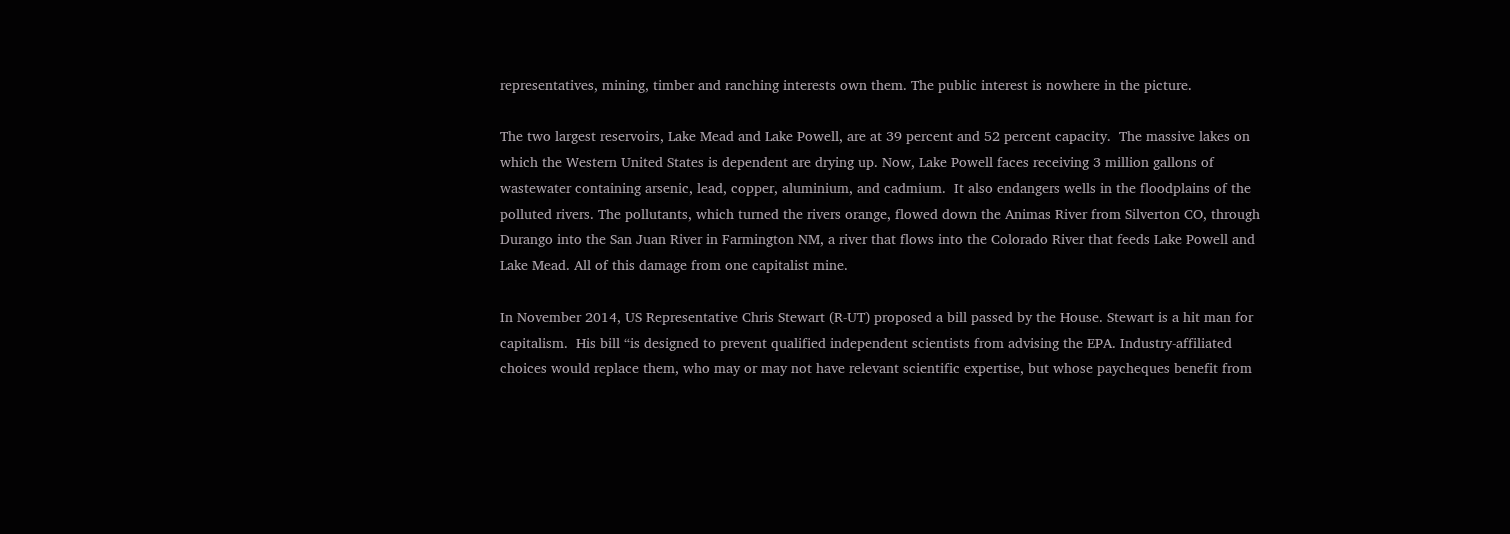representatives, mining, timber and ranching interests own them. The public interest is nowhere in the picture.

The two largest reservoirs, Lake Mead and Lake Powell, are at 39 percent and 52 percent capacity.  The massive lakes on which the Western United States is dependent are drying up. Now, Lake Powell faces receiving 3 million gallons of wastewater containing arsenic, lead, copper, aluminium, and cadmium.  It also endangers wells in the floodplains of the polluted rivers. The pollutants, which turned the rivers orange, flowed down the Animas River from Silverton CO, through Durango into the San Juan River in Farmington NM, a river that flows into the Colorado River that feeds Lake Powell and Lake Mead. All of this damage from one capitalist mine.

In November 2014, US Representative Chris Stewart (R-UT) proposed a bill passed by the House. Stewart is a hit man for capitalism.  His bill “is designed to prevent qualified independent scientists from advising the EPA. Industry-affiliated choices would replace them, who may or may not have relevant scientific expertise, but whose paycheques benefit from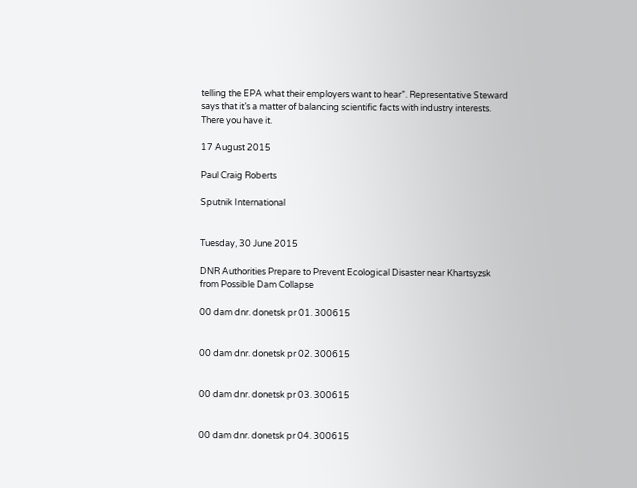telling the EPA what their employers want to hear”. Representative Steward says that it’s a matter of balancing scientific facts with industry interests. There you have it.

17 August 2015

Paul Craig Roberts

Sputnik International


Tuesday, 30 June 2015

DNR Authorities Prepare to Prevent Ecological Disaster near Khartsyzsk from Possible Dam Collapse

00 dam dnr. donetsk pr 01. 300615


00 dam dnr. donetsk pr 02. 300615


00 dam dnr. donetsk pr 03. 300615


00 dam dnr. donetsk pr 04. 300615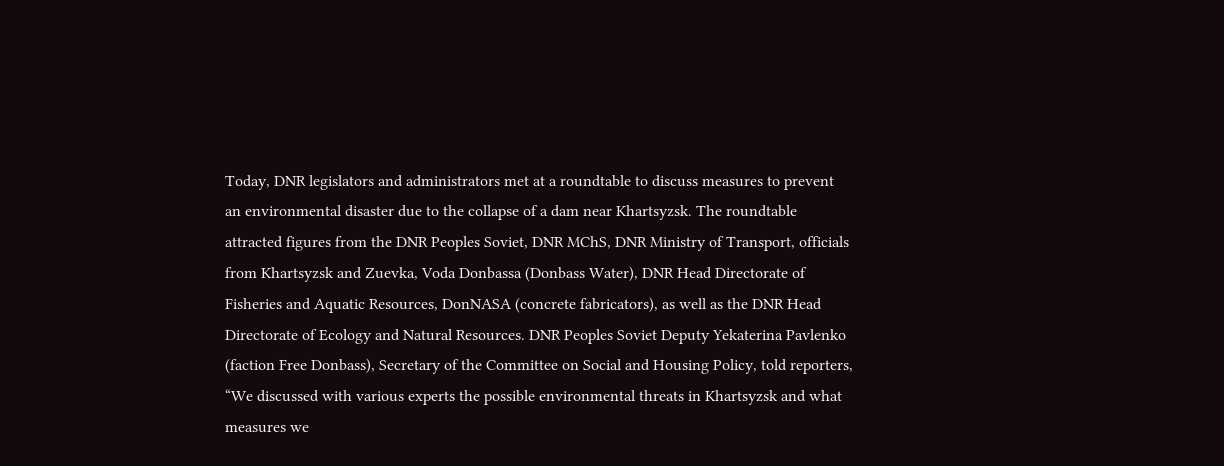Today, DNR legislators and administrators met at a roundtable to discuss measures to prevent an environmental disaster due to the collapse of a dam near Khartsyzsk. The roundtable attracted figures from the DNR Peoples Soviet, DNR MChS, DNR Ministry of Transport, officials from Khartsyzsk and Zuevka, Voda Donbassa (Donbass Water), DNR Head Directorate of Fisheries and Aquatic Resources, DonNASA (concrete fabricators), as well as the DNR Head Directorate of Ecology and Natural Resources. DNR Peoples Soviet Deputy Yekaterina Pavlenko (faction Free Donbass), Secretary of the Committee on Social and Housing Policy, told reporters, “We discussed with various experts the possible environmental threats in Khartsyzsk and what measures we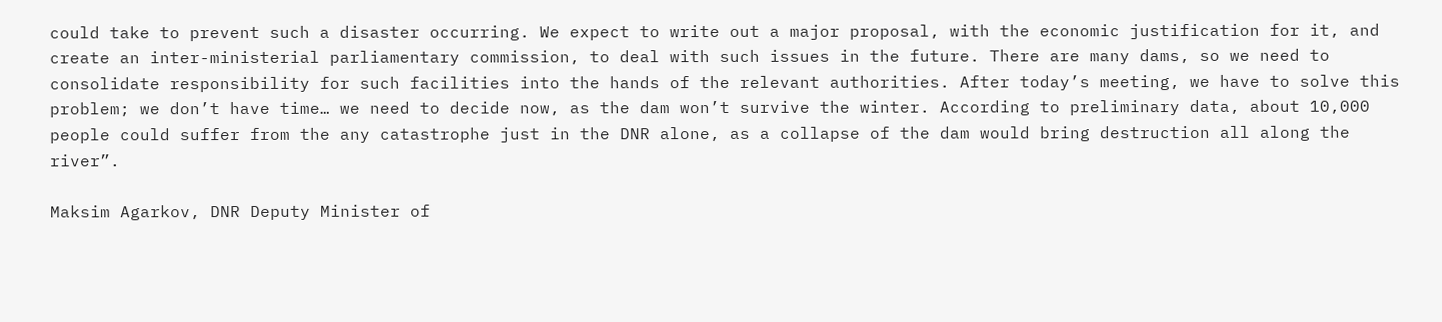could take to prevent such a disaster occurring. We expect to write out a major proposal, with the economic justification for it, and create an inter-ministerial parliamentary commission, to deal with such issues in the future. There are many dams, so we need to consolidate responsibility for such facilities into the hands of the relevant authorities. After today’s meeting, we have to solve this problem; we don’t have time… we need to decide now, as the dam won’t survive the winter. According to preliminary data, about 10,000 people could suffer from the any catastrophe just in the DNR alone, as a collapse of the dam would bring destruction all along the river”.

Maksim Agarkov, DNR Deputy Minister of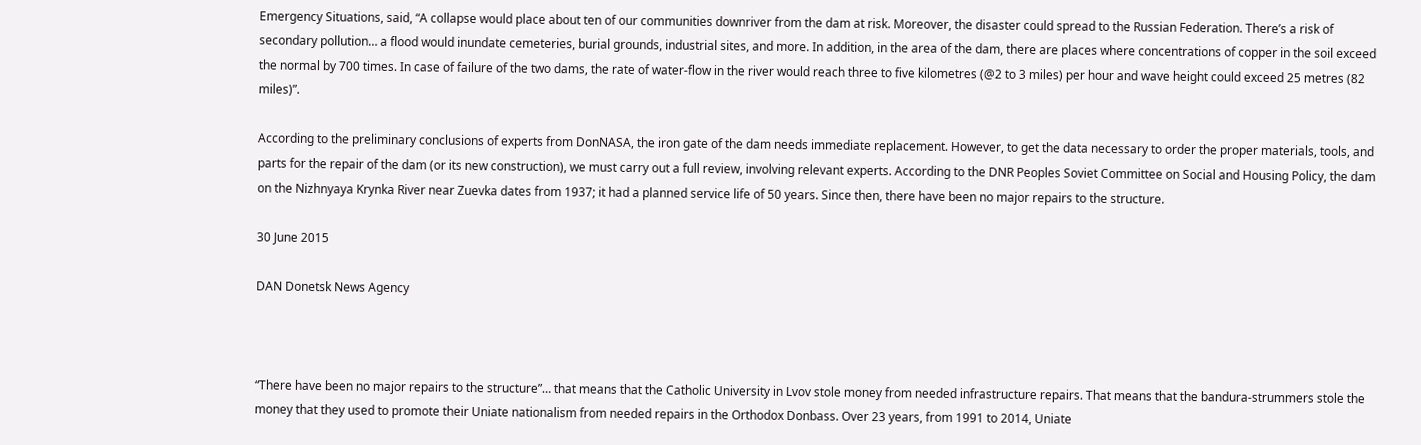Emergency Situations, said, “A collapse would place about ten of our communities downriver from the dam at risk. Moreover, the disaster could spread to the Russian Federation. There’s a risk of secondary pollution… a flood would inundate cemeteries, burial grounds, industrial sites, and more. In addition, in the area of the dam, there are places where concentrations of copper in the soil exceed the normal by 700 times. In case of failure of the two dams, the rate of water-flow in the river would reach three to five kilometres (@2 to 3 miles) per hour and wave height could exceed 25 metres (82 miles)”.

According to the preliminary conclusions of experts from DonNASA, the iron gate of the dam needs immediate replacement. However, to get the data necessary to order the proper materials, tools, and parts for the repair of the dam (or its new construction), we must carry out a full review, involving relevant experts. According to the DNR Peoples Soviet Committee on Social and Housing Policy, the dam on the Nizhnyaya Krynka River near Zuevka dates from 1937; it had a planned service life of 50 years. Since then, there have been no major repairs to the structure.

30 June 2015

DAN Donetsk News Agency



“There have been no major repairs to the structure”… that means that the Catholic University in Lvov stole money from needed infrastructure repairs. That means that the bandura-strummers stole the money that they used to promote their Uniate nationalism from needed repairs in the Orthodox Donbass. Over 23 years, from 1991 to 2014, Uniate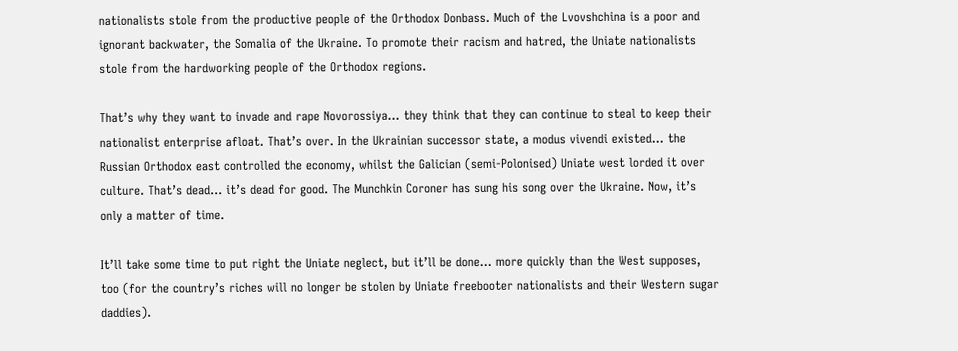nationalists stole from the productive people of the Orthodox Donbass. Much of the Lvovshchina is a poor and ignorant backwater, the Somalia of the Ukraine. To promote their racism and hatred, the Uniate nationalists stole from the hardworking people of the Orthodox regions.

That’s why they want to invade and rape Novorossiya… they think that they can continue to steal to keep their nationalist enterprise afloat. That’s over. In the Ukrainian successor state, a modus vivendi existed… the Russian Orthodox east controlled the economy, whilst the Galician (semi-Polonised) Uniate west lorded it over culture. That’s dead… it’s dead for good. The Munchkin Coroner has sung his song over the Ukraine. Now, it’s only a matter of time.

It’ll take some time to put right the Uniate neglect, but it’ll be done… more quickly than the West supposes, too (for the country’s riches will no longer be stolen by Uniate freebooter nationalists and their Western sugar daddies).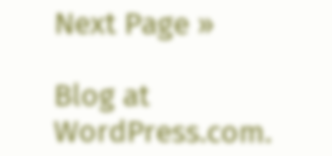Next Page »

Blog at WordPress.com.